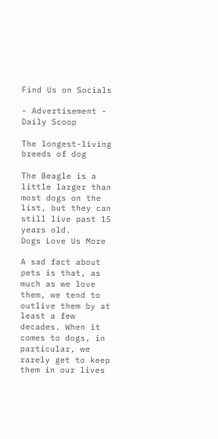Find Us on Socials

- Advertisement -
Daily Scoop

The longest-living breeds of dog

The Beagle is a little larger than most dogs on the list, but they can still live past 15 years old.
Dogs Love Us More

A sad fact about pets is that, as much as we love them, we tend to outlive them by at least a few decades. When it comes to dogs, in particular, we rarely get to keep them in our lives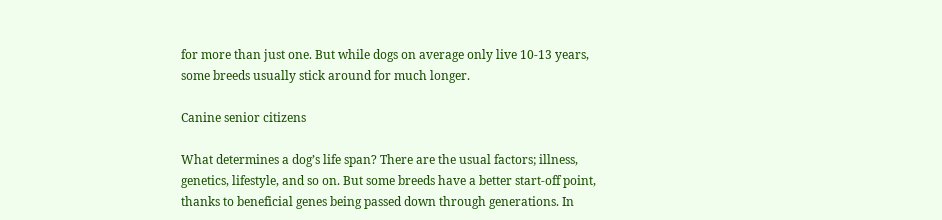for more than just one. But while dogs on average only live 10-13 years, some breeds usually stick around for much longer.

Canine senior citizens

What determines a dog’s life span? There are the usual factors; illness, genetics, lifestyle, and so on. But some breeds have a better start-off point, thanks to beneficial genes being passed down through generations. In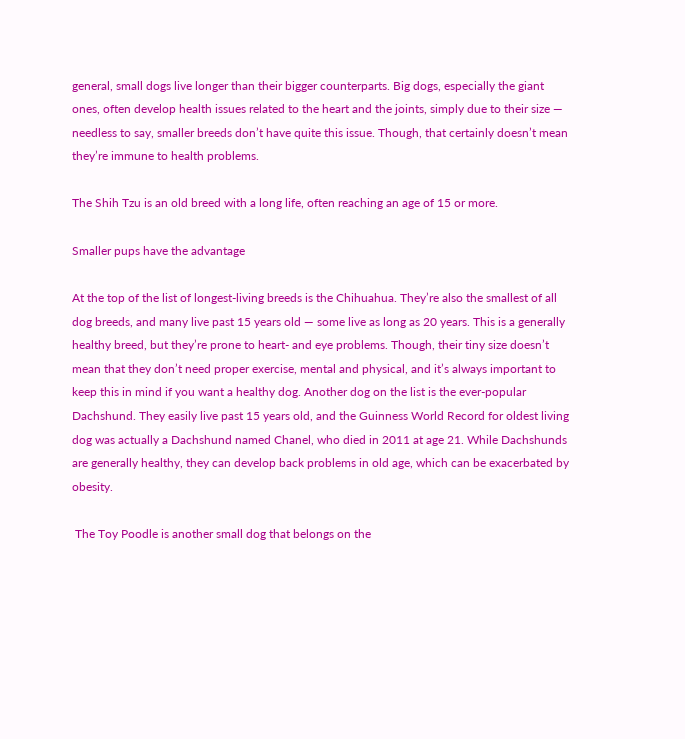general, small dogs live longer than their bigger counterparts. Big dogs, especially the giant ones, often develop health issues related to the heart and the joints, simply due to their size ― needless to say, smaller breeds don’t have quite this issue. Though, that certainly doesn’t mean they’re immune to health problems.

The Shih Tzu is an old breed with a long life, often reaching an age of 15 or more.

Smaller pups have the advantage

At the top of the list of longest-living breeds is the Chihuahua. They’re also the smallest of all dog breeds, and many live past 15 years old ― some live as long as 20 years. This is a generally healthy breed, but they’re prone to heart- and eye problems. Though, their tiny size doesn’t mean that they don’t need proper exercise, mental and physical, and it’s always important to keep this in mind if you want a healthy dog. Another dog on the list is the ever-popular Dachshund. They easily live past 15 years old, and the Guinness World Record for oldest living dog was actually a Dachshund named Chanel, who died in 2011 at age 21. While Dachshunds are generally healthy, they can develop back problems in old age, which can be exacerbated by obesity.

 The Toy Poodle is another small dog that belongs on the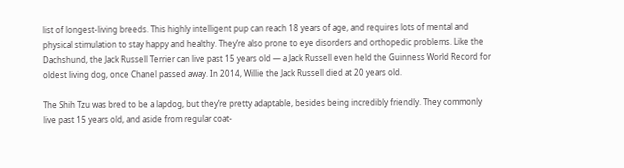list of longest-living breeds. This highly intelligent pup can reach 18 years of age, and requires lots of mental and physical stimulation to stay happy and healthy. They’re also prone to eye disorders and orthopedic problems. Like the Dachshund, the Jack Russell Terrier can live past 15 years old ― a Jack Russell even held the Guinness World Record for oldest living dog, once Chanel passed away. In 2014, Willie the Jack Russell died at 20 years old.

The Shih Tzu was bred to be a lapdog, but they’re pretty adaptable, besides being incredibly friendly. They commonly live past 15 years old, and aside from regular coat-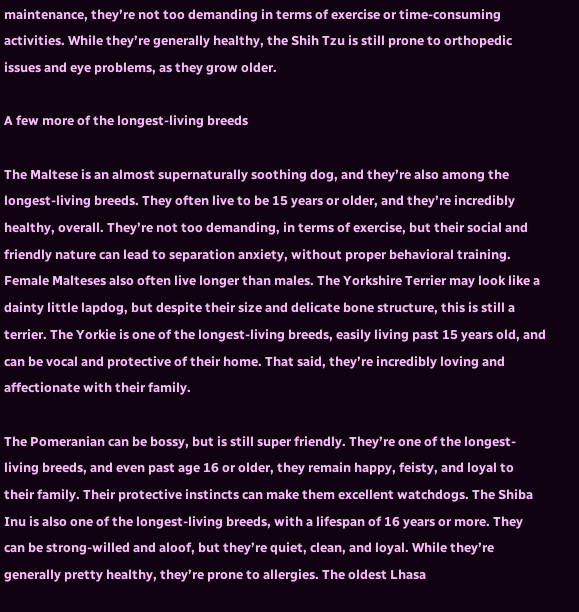maintenance, they’re not too demanding in terms of exercise or time-consuming activities. While they’re generally healthy, the Shih Tzu is still prone to orthopedic issues and eye problems, as they grow older.

A few more of the longest-living breeds

The Maltese is an almost supernaturally soothing dog, and they’re also among the longest-living breeds. They often live to be 15 years or older, and they’re incredibly healthy, overall. They’re not too demanding, in terms of exercise, but their social and friendly nature can lead to separation anxiety, without proper behavioral training. Female Malteses also often live longer than males. The Yorkshire Terrier may look like a dainty little lapdog, but despite their size and delicate bone structure, this is still a terrier. The Yorkie is one of the longest-living breeds, easily living past 15 years old, and can be vocal and protective of their home. That said, they’re incredibly loving and affectionate with their family.

The Pomeranian can be bossy, but is still super friendly. They’re one of the longest-living breeds, and even past age 16 or older, they remain happy, feisty, and loyal to their family. Their protective instincts can make them excellent watchdogs. The Shiba Inu is also one of the longest-living breeds, with a lifespan of 16 years or more. They can be strong-willed and aloof, but they’re quiet, clean, and loyal. While they’re generally pretty healthy, they’re prone to allergies. The oldest Lhasa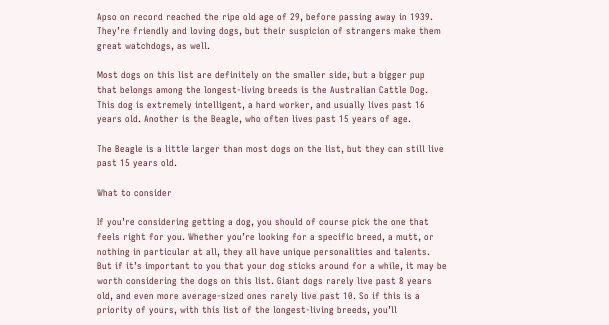Apso on record reached the ripe old age of 29, before passing away in 1939. They’re friendly and loving dogs, but their suspicion of strangers make them great watchdogs, as well.

Most dogs on this list are definitely on the smaller side, but a bigger pup that belongs among the longest-living breeds is the Australian Cattle Dog. This dog is extremely intelligent, a hard worker, and usually lives past 16 years old. Another is the Beagle, who often lives past 15 years of age.

The Beagle is a little larger than most dogs on the list, but they can still live past 15 years old.

What to consider

If you’re considering getting a dog, you should of course pick the one that feels right for you. Whether you’re looking for a specific breed, a mutt, or nothing in particular at all, they all have unique personalities and talents. But if it’s important to you that your dog sticks around for a while, it may be worth considering the dogs on this list. Giant dogs rarely live past 8 years old, and even more average-sized ones rarely live past 10. So if this is a priority of yours, with this list of the longest-living breeds, you’ll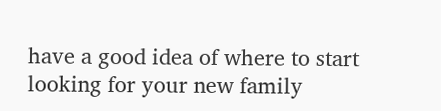have a good idea of where to start looking for your new family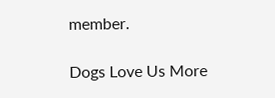member.

Dogs Love Us More